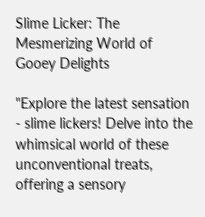Slime Licker: The Mesmerizing World of Gooey Delights

"Explore the latest sensation - slime lickers! Delve into the whimsical world of these unconventional treats, offering a sensory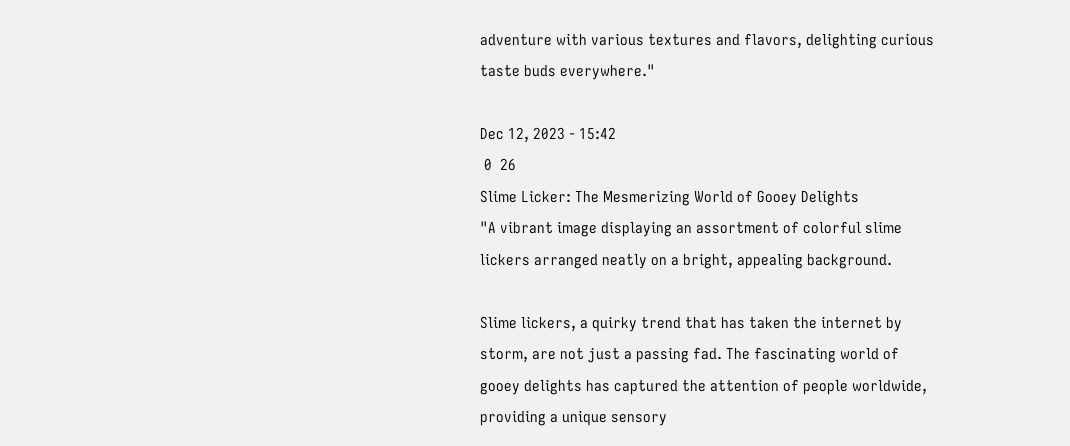adventure with various textures and flavors, delighting curious taste buds everywhere."

Dec 12, 2023 - 15:42
 0  26
Slime Licker: The Mesmerizing World of Gooey Delights
"A vibrant image displaying an assortment of colorful slime lickers arranged neatly on a bright, appealing background.

Slime lickers, a quirky trend that has taken the internet by storm, are not just a passing fad. The fascinating world of gooey delights has captured the attention of people worldwide, providing a unique sensory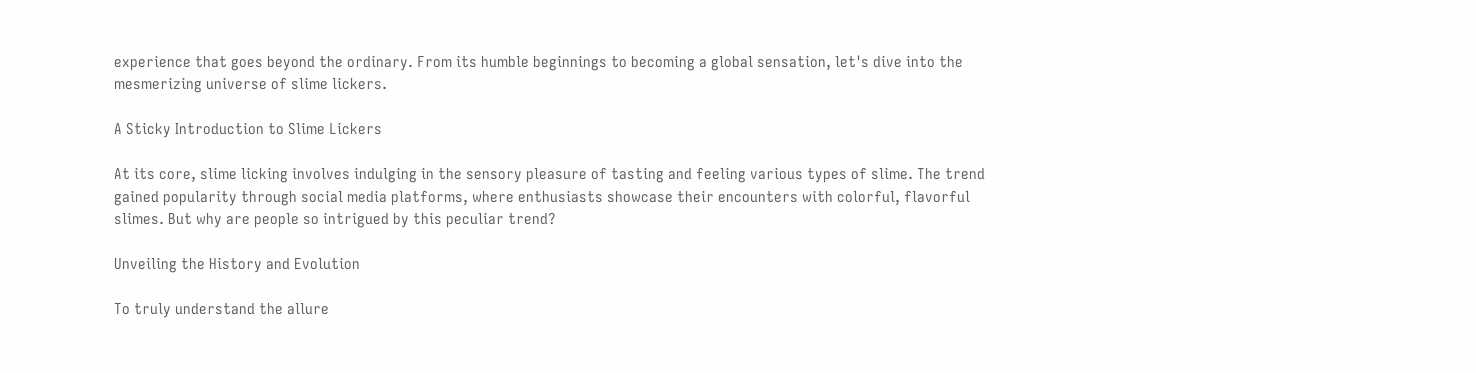experience that goes beyond the ordinary. From its humble beginnings to becoming a global sensation, let's dive into the mesmerizing universe of slime lickers.

A Sticky Introduction to Slime Lickers

At its core, slime licking involves indulging in the sensory pleasure of tasting and feeling various types of slime. The trend gained popularity through social media platforms, where enthusiasts showcase their encounters with colorful, flavorful slimes. But why are people so intrigued by this peculiar trend?

Unveiling the History and Evolution

To truly understand the allure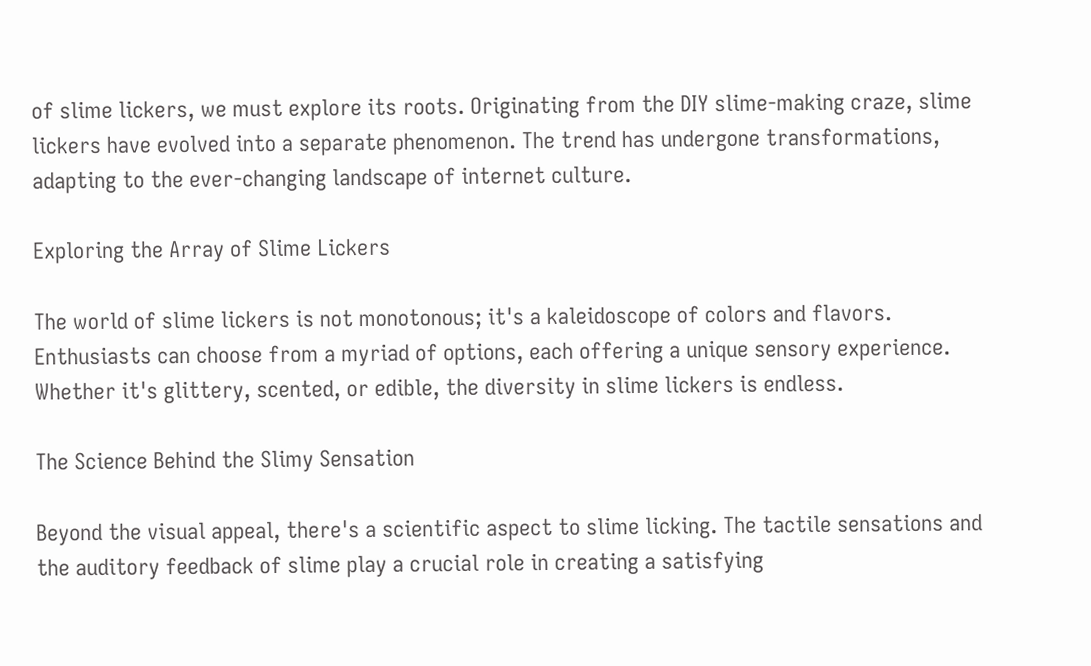of slime lickers, we must explore its roots. Originating from the DIY slime-making craze, slime lickers have evolved into a separate phenomenon. The trend has undergone transformations, adapting to the ever-changing landscape of internet culture.

Exploring the Array of Slime Lickers

The world of slime lickers is not monotonous; it's a kaleidoscope of colors and flavors. Enthusiasts can choose from a myriad of options, each offering a unique sensory experience. Whether it's glittery, scented, or edible, the diversity in slime lickers is endless.

The Science Behind the Slimy Sensation

Beyond the visual appeal, there's a scientific aspect to slime licking. The tactile sensations and the auditory feedback of slime play a crucial role in creating a satisfying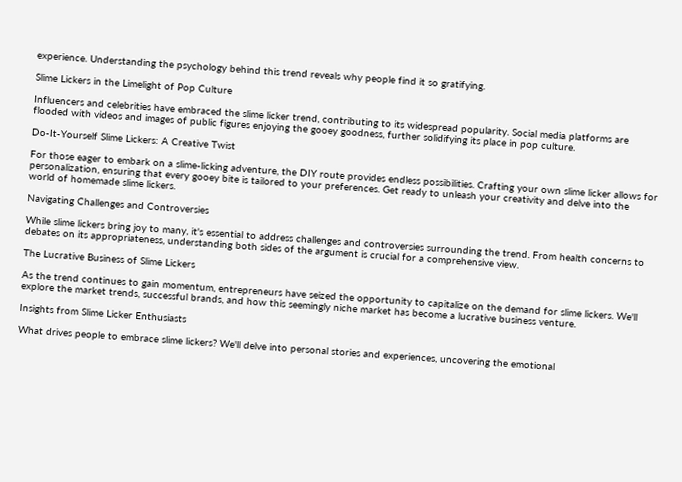experience. Understanding the psychology behind this trend reveals why people find it so gratifying.

Slime Lickers in the Limelight of Pop Culture

Influencers and celebrities have embraced the slime licker trend, contributing to its widespread popularity. Social media platforms are flooded with videos and images of public figures enjoying the gooey goodness, further solidifying its place in pop culture.

Do-It-Yourself Slime Lickers: A Creative Twist

For those eager to embark on a slime-licking adventure, the DIY route provides endless possibilities. Crafting your own slime licker allows for personalization, ensuring that every gooey bite is tailored to your preferences. Get ready to unleash your creativity and delve into the world of homemade slime lickers.

Navigating Challenges and Controversies

While slime lickers bring joy to many, it's essential to address challenges and controversies surrounding the trend. From health concerns to debates on its appropriateness, understanding both sides of the argument is crucial for a comprehensive view.

The Lucrative Business of Slime Lickers

As the trend continues to gain momentum, entrepreneurs have seized the opportunity to capitalize on the demand for slime lickers. We'll explore the market trends, successful brands, and how this seemingly niche market has become a lucrative business venture.

Insights from Slime Licker Enthusiasts

What drives people to embrace slime lickers? We'll delve into personal stories and experiences, uncovering the emotional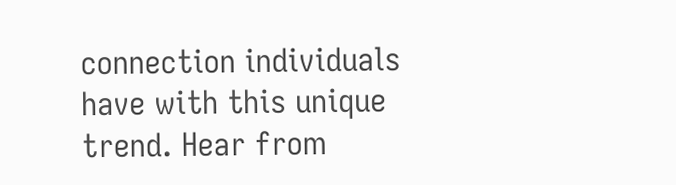connection individuals have with this unique trend. Hear from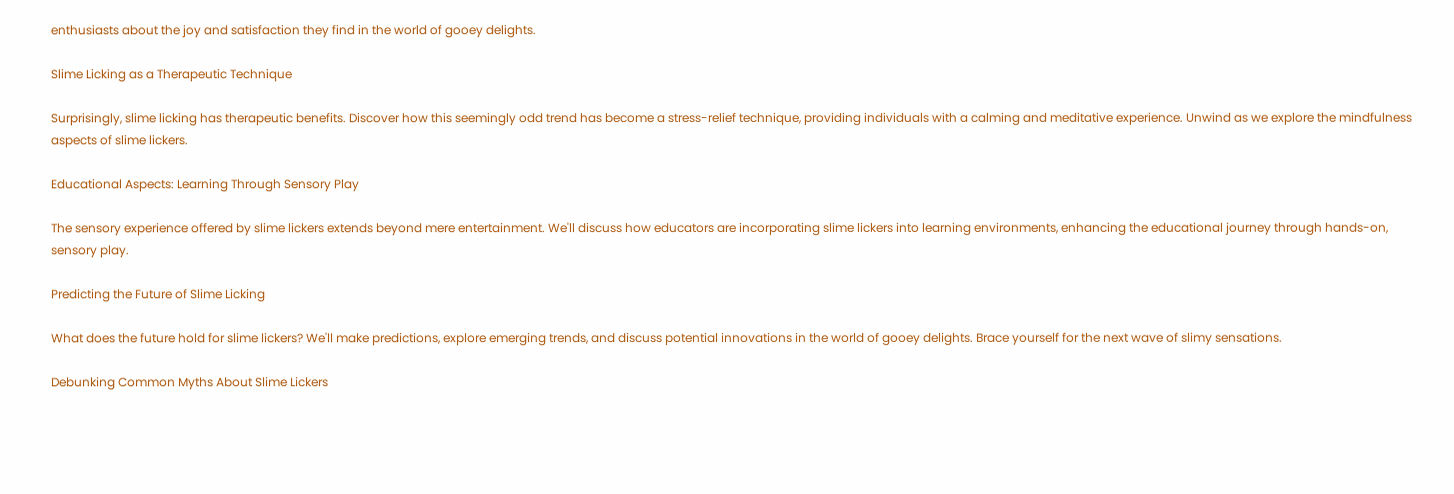enthusiasts about the joy and satisfaction they find in the world of gooey delights.

Slime Licking as a Therapeutic Technique

Surprisingly, slime licking has therapeutic benefits. Discover how this seemingly odd trend has become a stress-relief technique, providing individuals with a calming and meditative experience. Unwind as we explore the mindfulness aspects of slime lickers.

Educational Aspects: Learning Through Sensory Play

The sensory experience offered by slime lickers extends beyond mere entertainment. We'll discuss how educators are incorporating slime lickers into learning environments, enhancing the educational journey through hands-on, sensory play.

Predicting the Future of Slime Licking

What does the future hold for slime lickers? We'll make predictions, explore emerging trends, and discuss potential innovations in the world of gooey delights. Brace yourself for the next wave of slimy sensations.

Debunking Common Myths About Slime Lickers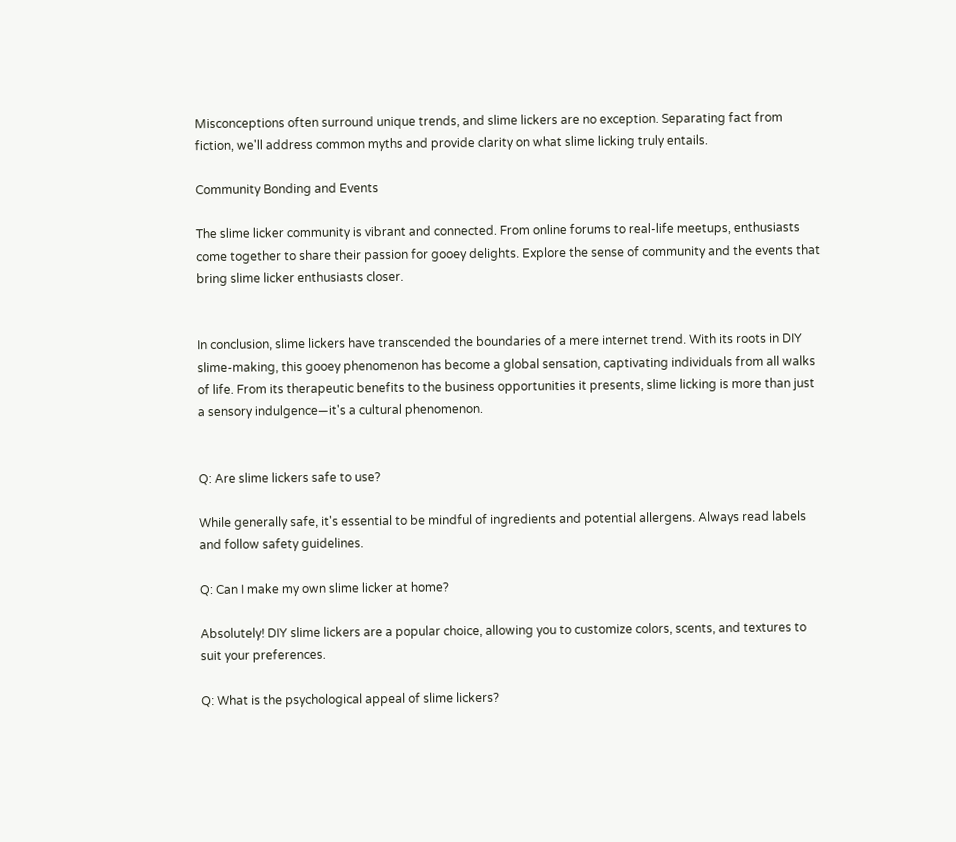Misconceptions often surround unique trends, and slime lickers are no exception. Separating fact from fiction, we'll address common myths and provide clarity on what slime licking truly entails.

Community Bonding and Events

The slime licker community is vibrant and connected. From online forums to real-life meetups, enthusiasts come together to share their passion for gooey delights. Explore the sense of community and the events that bring slime licker enthusiasts closer.


In conclusion, slime lickers have transcended the boundaries of a mere internet trend. With its roots in DIY slime-making, this gooey phenomenon has become a global sensation, captivating individuals from all walks of life. From its therapeutic benefits to the business opportunities it presents, slime licking is more than just a sensory indulgence—it's a cultural phenomenon.


Q: Are slime lickers safe to use?

While generally safe, it's essential to be mindful of ingredients and potential allergens. Always read labels and follow safety guidelines.

Q: Can I make my own slime licker at home?

Absolutely! DIY slime lickers are a popular choice, allowing you to customize colors, scents, and textures to suit your preferences.

Q: What is the psychological appeal of slime lickers?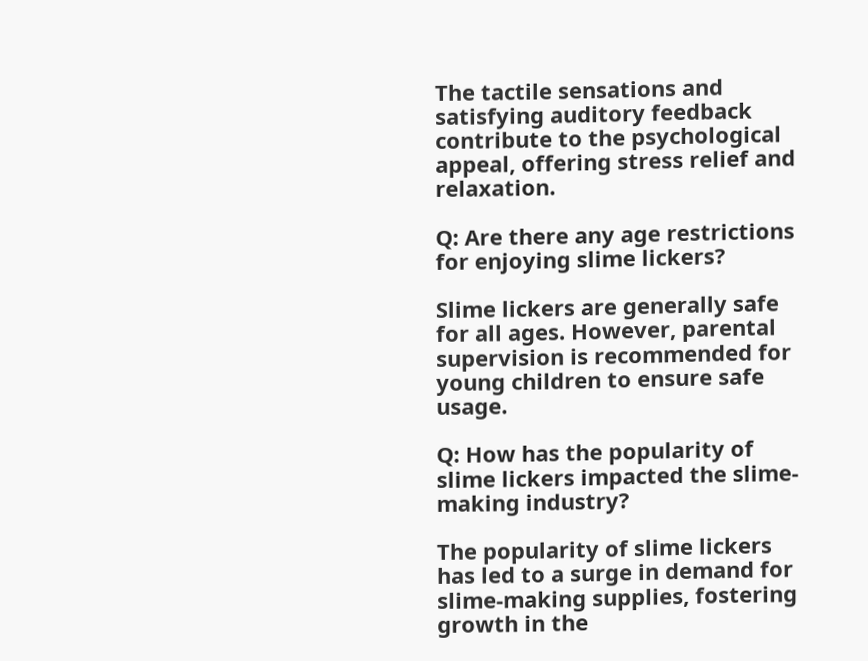The tactile sensations and satisfying auditory feedback contribute to the psychological appeal, offering stress relief and relaxation.

Q: Are there any age restrictions for enjoying slime lickers?

Slime lickers are generally safe for all ages. However, parental supervision is recommended for young children to ensure safe usage.

Q: How has the popularity of slime lickers impacted the slime-making industry?

The popularity of slime lickers has led to a surge in demand for slime-making supplies, fostering growth in the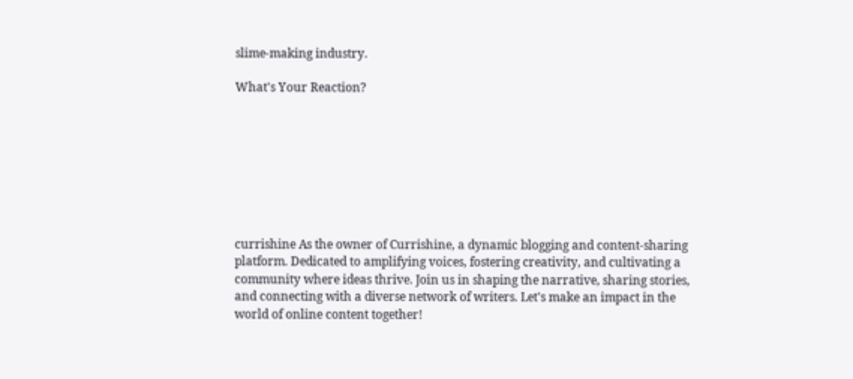slime-making industry.

What's Your Reaction?








currishine As the owner of Currishine, a dynamic blogging and content-sharing platform. Dedicated to amplifying voices, fostering creativity, and cultivating a community where ideas thrive. Join us in shaping the narrative, sharing stories, and connecting with a diverse network of writers. Let's make an impact in the world of online content together!